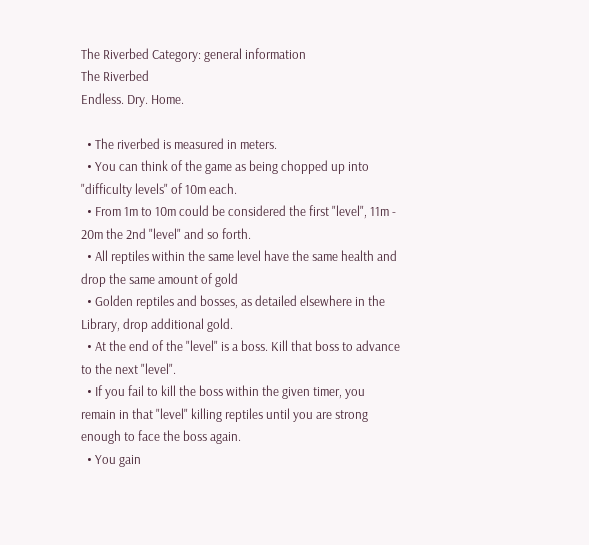The Riverbed Category: general information
The Riverbed
Endless. Dry. Home.

  • The riverbed is measured in meters.
  • You can think of the game as being chopped up into "difficulty levels" of 10m each.
  • From 1m to 10m could be considered the first "level", 11m - 20m the 2nd "level" and so forth.
  • All reptiles within the same level have the same health and drop the same amount of gold
  • Golden reptiles and bosses, as detailed elsewhere in the Library, drop additional gold.
  • At the end of the "level" is a boss. Kill that boss to advance to the next "level".
  • If you fail to kill the boss within the given timer, you remain in that "level" killing reptiles until you are strong enough to face the boss again.
  • You gain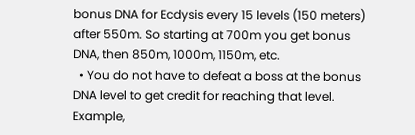bonus DNA for Ecdysis every 15 levels (150 meters) after 550m. So starting at 700m you get bonus DNA, then 850m, 1000m, 1150m, etc.
  • You do not have to defeat a boss at the bonus DNA level to get credit for reaching that level. Example,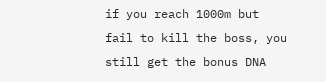if you reach 1000m but fail to kill the boss, you still get the bonus DNA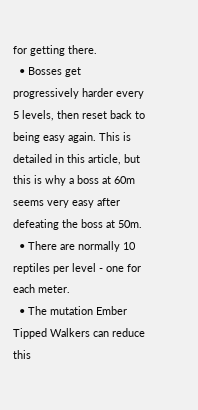for getting there.
  • Bosses get progressively harder every 5 levels, then reset back to being easy again. This is detailed in this article, but this is why a boss at 60m seems very easy after defeating the boss at 50m.
  • There are normally 10 reptiles per level - one for each meter.
  • The mutation Ember Tipped Walkers can reduce this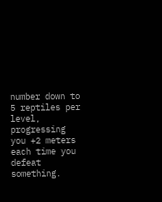number down to 5 reptiles per level, progressing you +2 meters each time you defeat something.